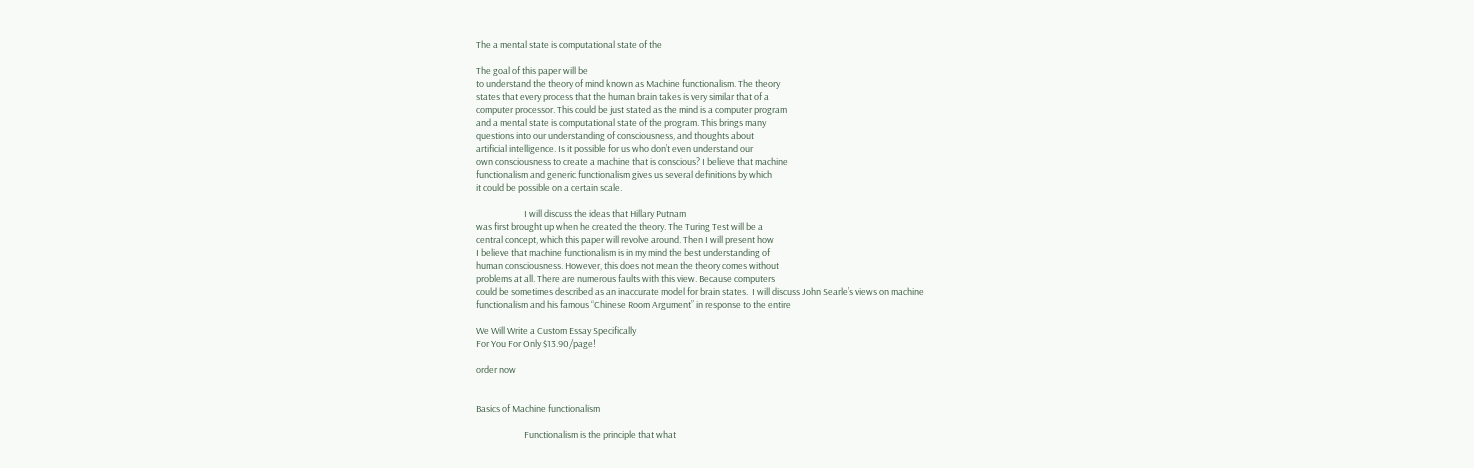The a mental state is computational state of the

The goal of this paper will be
to understand the theory of mind known as Machine functionalism. The theory
states that every process that the human brain takes is very similar that of a
computer processor. This could be just stated as the mind is a computer program
and a mental state is computational state of the program. This brings many
questions into our understanding of consciousness, and thoughts about
artificial intelligence. Is it possible for us who don’t even understand our
own consciousness to create a machine that is conscious? I believe that machine
functionalism and generic functionalism gives us several definitions by which
it could be possible on a certain scale.

                        I will discuss the ideas that Hillary Putnam
was first brought up when he created the theory. The Turing Test will be a
central concept, which this paper will revolve around. Then I will present how
I believe that machine functionalism is in my mind the best understanding of
human consciousness. However, this does not mean the theory comes without
problems at all. There are numerous faults with this view. Because computers
could be sometimes described as an inaccurate model for brain states.  I will discuss John Searle’s views on machine
functionalism and his famous “Chinese Room Argument” in response to the entire

We Will Write a Custom Essay Specifically
For You For Only $13.90/page!

order now


Basics of Machine functionalism

                        Functionalism is the principle that what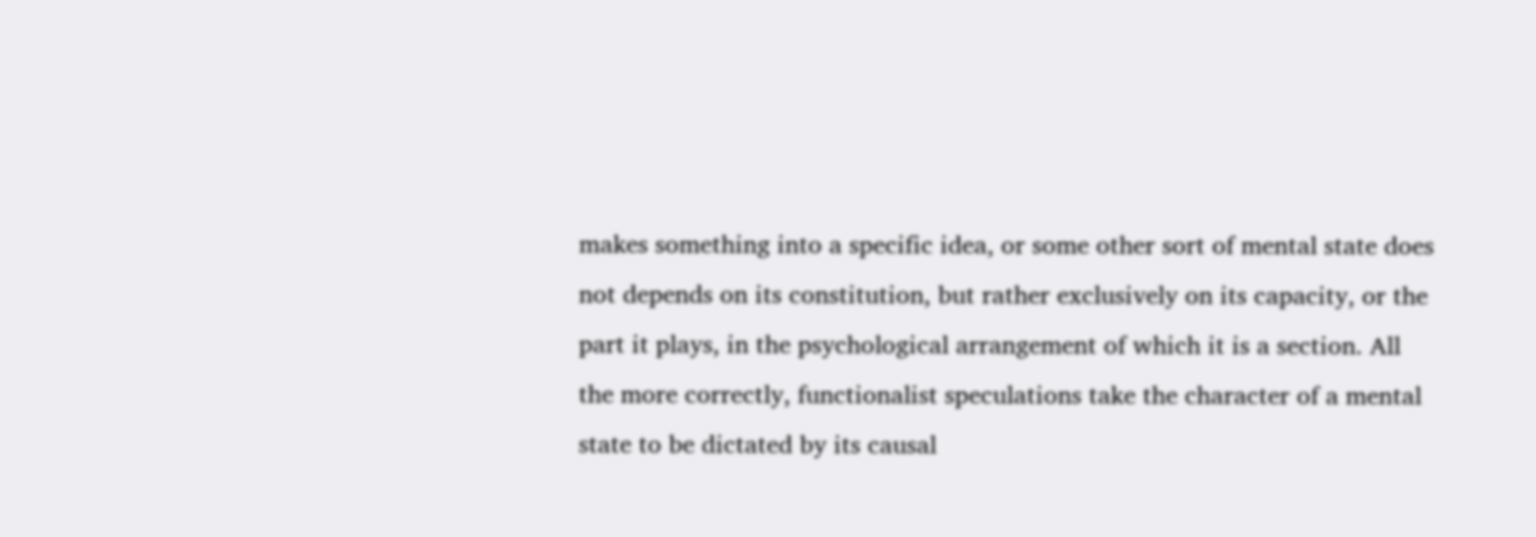makes something into a specific idea, or some other sort of mental state does
not depends on its constitution, but rather exclusively on its capacity, or the
part it plays, in the psychological arrangement of which it is a section. All
the more correctly, functionalist speculations take the character of a mental
state to be dictated by its causal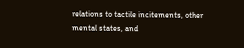relations to tactile incitements, other
mental states, and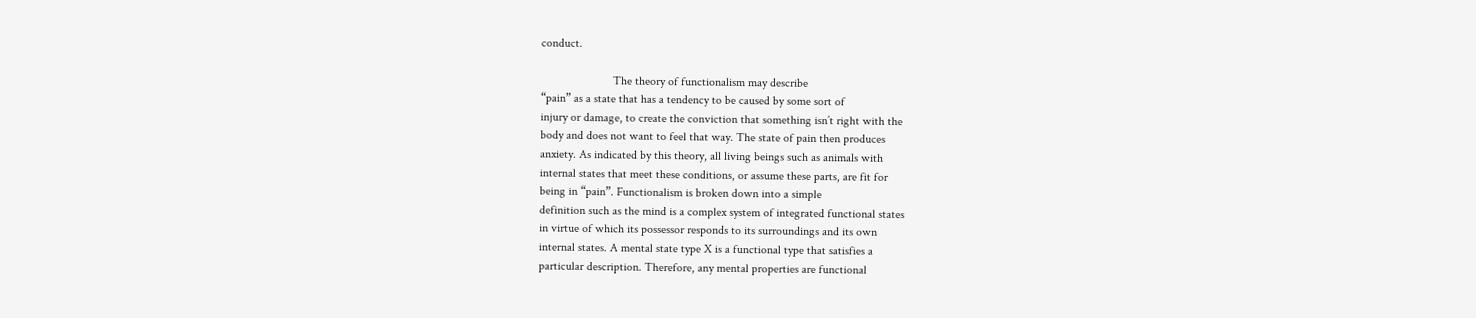conduct.

                        The theory of functionalism may describe
“pain” as a state that has a tendency to be caused by some sort of
injury or damage, to create the conviction that something isn’t right with the
body and does not want to feel that way. The state of pain then produces
anxiety. As indicated by this theory, all living beings such as animals with
internal states that meet these conditions, or assume these parts, are fit for
being in “pain”. Functionalism is broken down into a simple
definition such as the mind is a complex system of integrated functional states
in virtue of which its possessor responds to its surroundings and its own
internal states. A mental state type X is a functional type that satisfies a
particular description. Therefore, any mental properties are functional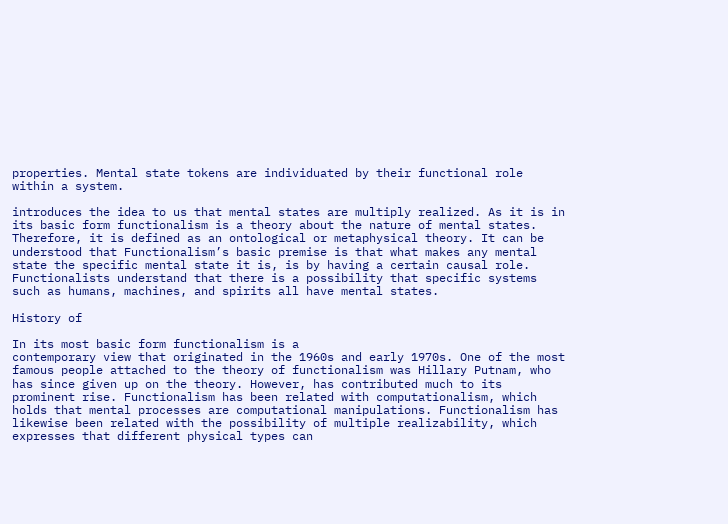properties. Mental state tokens are individuated by their functional role
within a system.

introduces the idea to us that mental states are multiply realized. As it is in
its basic form functionalism is a theory about the nature of mental states.
Therefore, it is defined as an ontological or metaphysical theory. It can be
understood that Functionalism’s basic premise is that what makes any mental
state the specific mental state it is, is by having a certain causal role.
Functionalists understand that there is a possibility that specific systems
such as humans, machines, and spirits all have mental states.

History of

In its most basic form functionalism is a
contemporary view that originated in the 1960s and early 1970s. One of the most
famous people attached to the theory of functionalism was Hillary Putnam, who
has since given up on the theory. However, has contributed much to its
prominent rise. Functionalism has been related with computationalism, which
holds that mental processes are computational manipulations. Functionalism has
likewise been related with the possibility of multiple realizability, which
expresses that different physical types can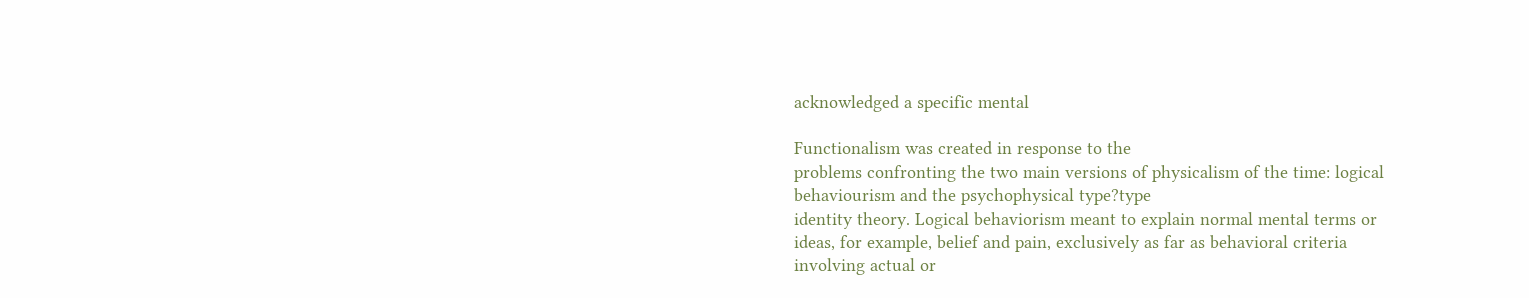acknowledged a specific mental

Functionalism was created in response to the
problems confronting the two main versions of physicalism of the time: logical
behaviourism and the psychophysical type?type
identity theory. Logical behaviorism meant to explain normal mental terms or
ideas, for example, belief and pain, exclusively as far as behavioral criteria
involving actual or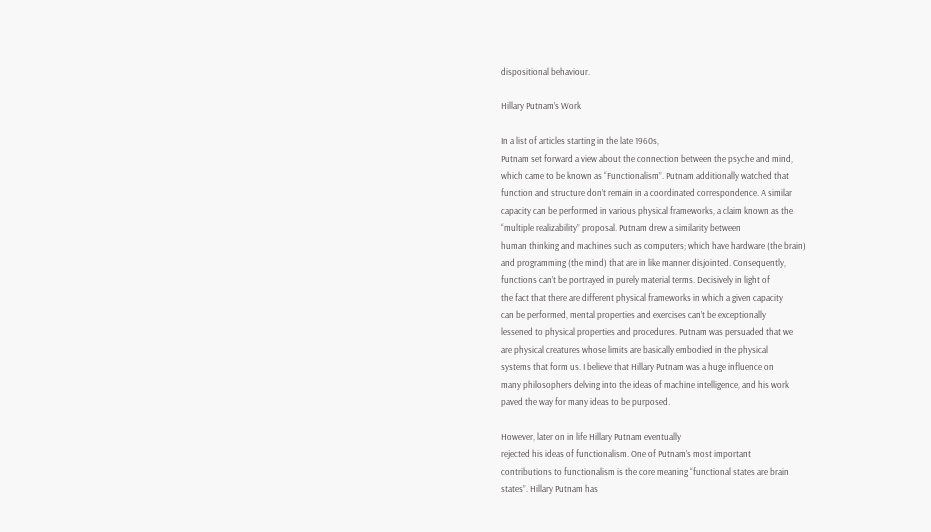dispositional behaviour.

Hillary Putnam’s Work

In a list of articles starting in the late 1960s,
Putnam set forward a view about the connection between the psyche and mind,
which came to be known as “Functionalism”. Putnam additionally watched that
function and structure don’t remain in a coordinated correspondence. A similar
capacity can be performed in various physical frameworks, a claim known as the
“multiple realizability” proposal. Putnam drew a similarity between
human thinking and machines such as computers; which have hardware (the brain)
and programming (the mind) that are in like manner disjointed. Consequently,
functions can’t be portrayed in purely material terms. Decisively in light of
the fact that there are different physical frameworks in which a given capacity
can be performed, mental properties and exercises can’t be exceptionally
lessened to physical properties and procedures. Putnam was persuaded that we
are physical creatures whose limits are basically embodied in the physical
systems that form us. I believe that Hillary Putnam was a huge influence on
many philosophers delving into the ideas of machine intelligence, and his work
paved the way for many ideas to be purposed.

However, later on in life Hillary Putnam eventually
rejected his ideas of functionalism. One of Putnam’s most important
contributions to functionalism is the core meaning “functional states are brain
states”. Hillary Putnam has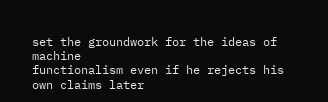set the groundwork for the ideas of machine
functionalism even if he rejects his own claims later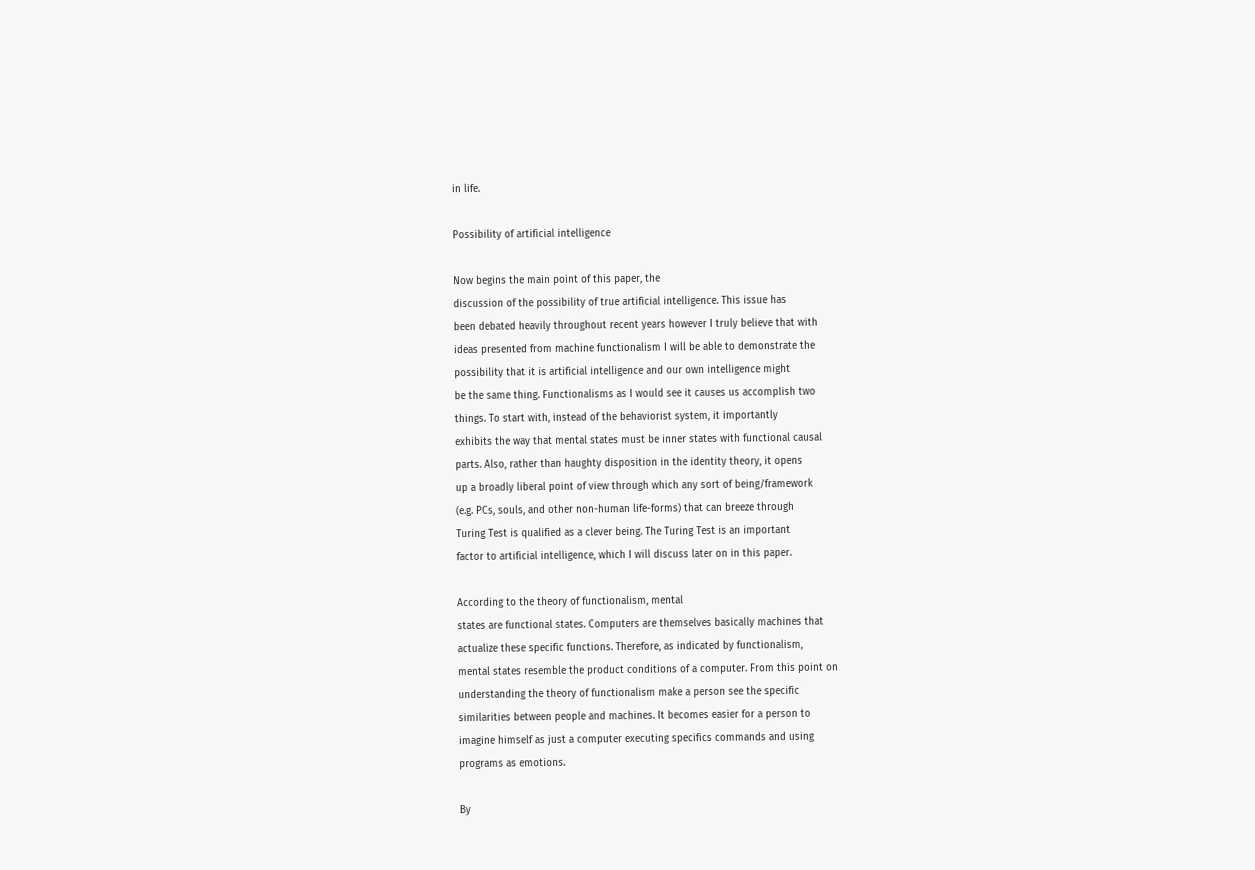in life.

Possibility of artificial intelligence

Now begins the main point of this paper, the
discussion of the possibility of true artificial intelligence. This issue has
been debated heavily throughout recent years however I truly believe that with
ideas presented from machine functionalism I will be able to demonstrate the
possibility that it is artificial intelligence and our own intelligence might
be the same thing. Functionalisms as I would see it causes us accomplish two
things. To start with, instead of the behaviorist system, it importantly
exhibits the way that mental states must be inner states with functional causal
parts. Also, rather than haughty disposition in the identity theory, it opens
up a broadly liberal point of view through which any sort of being/framework
(e.g. PCs, souls, and other non-human life-forms) that can breeze through
Turing Test is qualified as a clever being. The Turing Test is an important
factor to artificial intelligence, which I will discuss later on in this paper.

According to the theory of functionalism, mental
states are functional states. Computers are themselves basically machines that
actualize these specific functions. Therefore, as indicated by functionalism,
mental states resemble the product conditions of a computer. From this point on
understanding the theory of functionalism make a person see the specific
similarities between people and machines. It becomes easier for a person to
imagine himself as just a computer executing specifics commands and using
programs as emotions.

By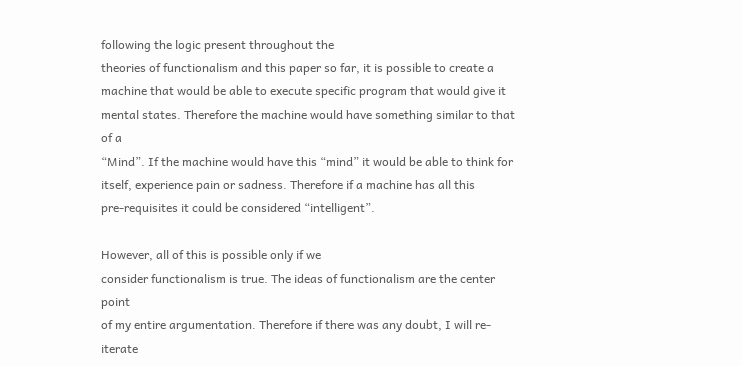following the logic present throughout the
theories of functionalism and this paper so far, it is possible to create a
machine that would be able to execute specific program that would give it
mental states. Therefore the machine would have something similar to that of a
“Mind”. If the machine would have this “mind” it would be able to think for
itself, experience pain or sadness. Therefore if a machine has all this
pre-requisites it could be considered “intelligent”.

However, all of this is possible only if we
consider functionalism is true. The ideas of functionalism are the center point
of my entire argumentation. Therefore if there was any doubt, I will re-iterate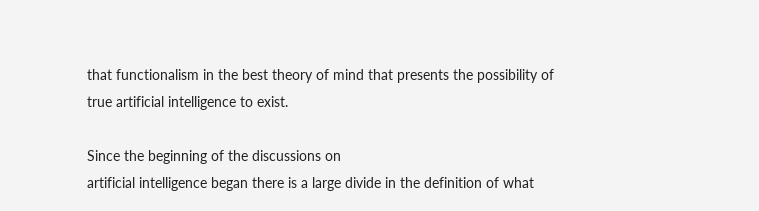that functionalism in the best theory of mind that presents the possibility of
true artificial intelligence to exist.

Since the beginning of the discussions on
artificial intelligence began there is a large divide in the definition of what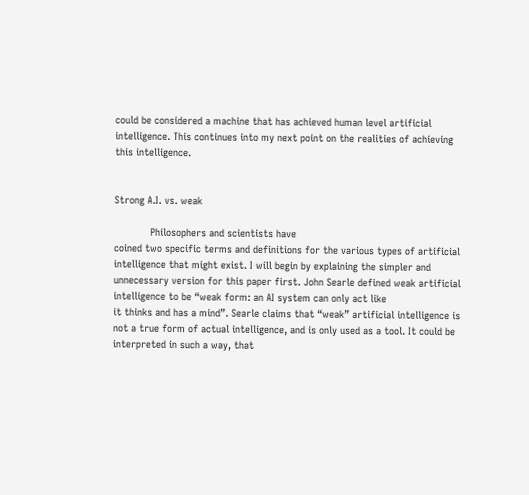could be considered a machine that has achieved human level artificial
intelligence. This continues into my next point on the realities of achieving
this intelligence.


Strong A.I. vs. weak

            Philosophers and scientists have
coined two specific terms and definitions for the various types of artificial
intelligence that might exist. I will begin by explaining the simpler and
unnecessary version for this paper first. John Searle defined weak artificial
intelligence to be “weak form: an AI system can only act like
it thinks and has a mind”. Searle claims that “weak” artificial intelligence is
not a true form of actual intelligence, and is only used as a tool. It could be
interpreted in such a way, that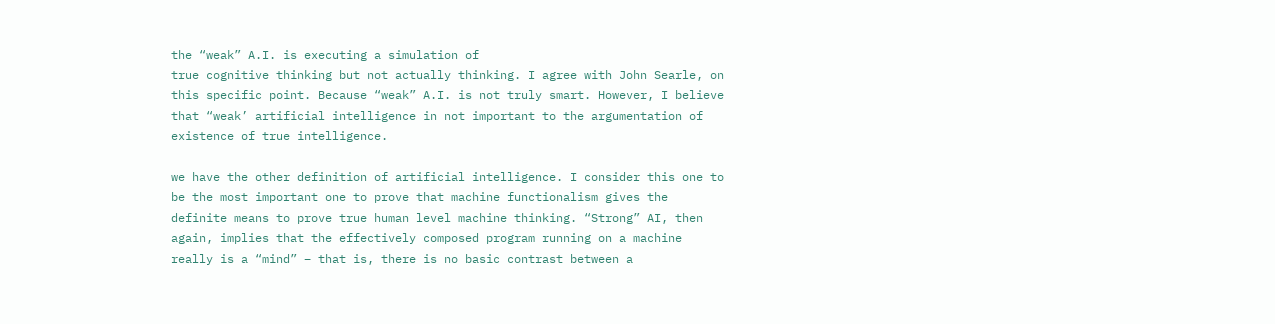the “weak” A.I. is executing a simulation of
true cognitive thinking but not actually thinking. I agree with John Searle, on
this specific point. Because “weak” A.I. is not truly smart. However, I believe
that “weak’ artificial intelligence in not important to the argumentation of
existence of true intelligence.

we have the other definition of artificial intelligence. I consider this one to
be the most important one to prove that machine functionalism gives the
definite means to prove true human level machine thinking. “Strong” AI, then
again, implies that the effectively composed program running on a machine
really is a “mind” – that is, there is no basic contrast between a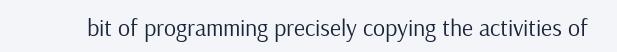bit of programming precisely copying the activities of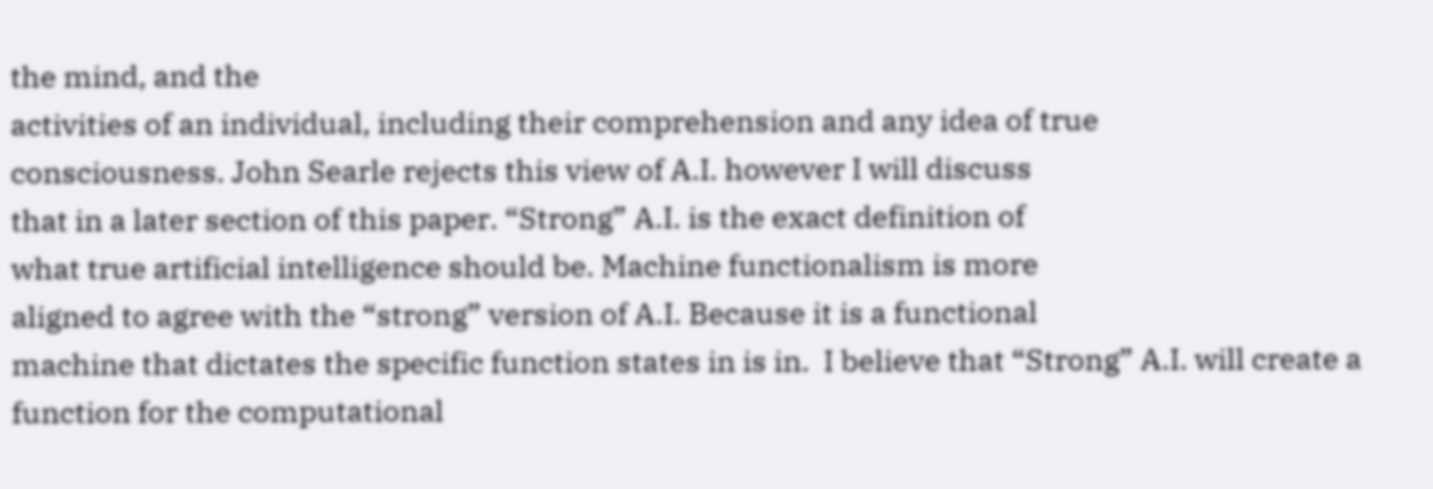the mind, and the
activities of an individual, including their comprehension and any idea of true
consciousness. John Searle rejects this view of A.I. however I will discuss
that in a later section of this paper. “Strong” A.I. is the exact definition of
what true artificial intelligence should be. Machine functionalism is more
aligned to agree with the “strong” version of A.I. Because it is a functional
machine that dictates the specific function states in is in.  I believe that “Strong” A.I. will create a
function for the computational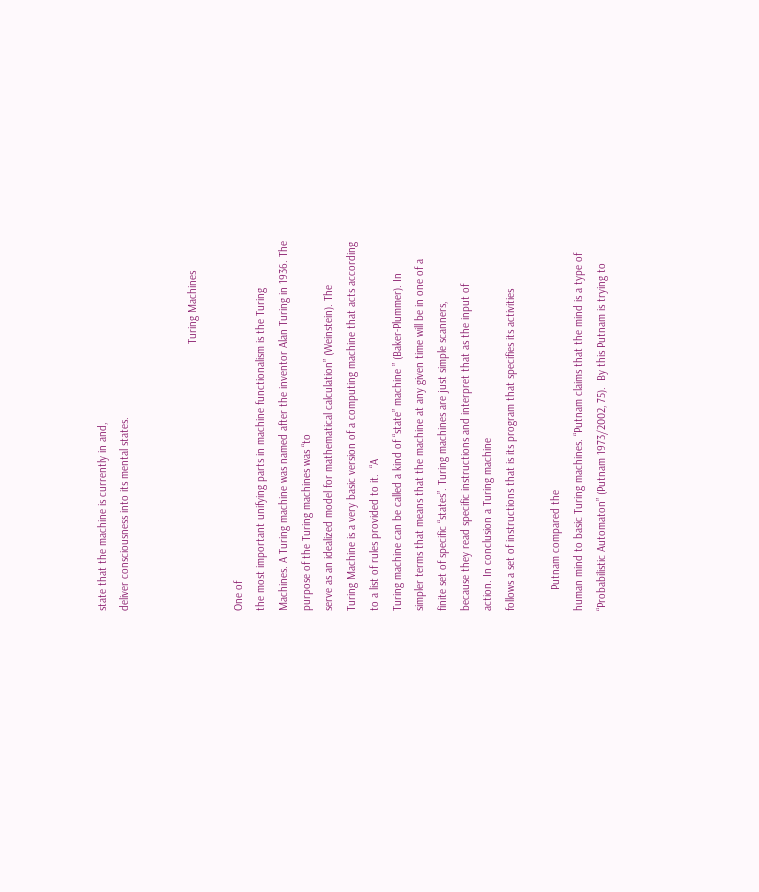state that the machine is currently in and,
deliver consciousness into its mental states.


                                                                                         Turing Machines

One of
the most important unifying parts in machine functionalism is the Turing
Machines. A Turing machine was named after the inventor Alan Turing in 1936. The
purpose of the Turing machines was “to
serve as an idealized model for mathematical calculation” (Weinstein). The
Turing Machine is a very basic version of a computing machine that acts according
to a list of rules provided to it.  “A
Turing machine can be called a kind of “state” machine ” (Baker-Plummer). In
simpler terms that means that the machine at any given time will be in one of a
finite set of specific “states”. Turing machines are just simple scanners,
because they read specific instructions and interpret that as the input of
action. In conclusion a Turing machine
follows a set of instructions that is its program that specifies its activities

       Putnam compared the
human mind to basic Turing machines. “Putnam claims that the mind is a type of
“Probabilistic Automaton” (Putnam 1973/2002, 75).  By this Putnam is trying to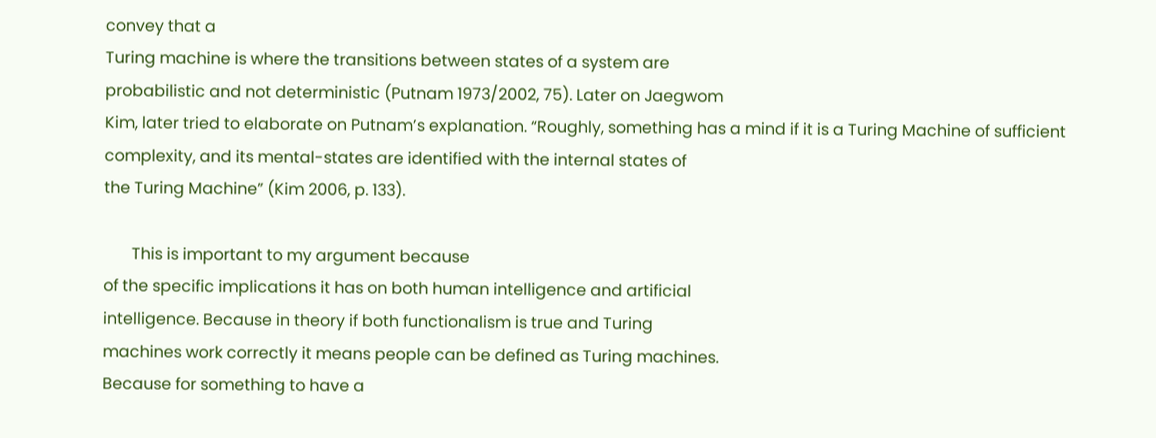convey that a
Turing machine is where the transitions between states of a system are
probabilistic and not deterministic (Putnam 1973/2002, 75). Later on Jaegwom
Kim, later tried to elaborate on Putnam’s explanation. “Roughly, something has a mind if it is a Turing Machine of sufficient
complexity, and its mental-states are identified with the internal states of
the Turing Machine” (Kim 2006, p. 133).

       This is important to my argument because
of the specific implications it has on both human intelligence and artificial
intelligence. Because in theory if both functionalism is true and Turing
machines work correctly it means people can be defined as Turing machines.
Because for something to have a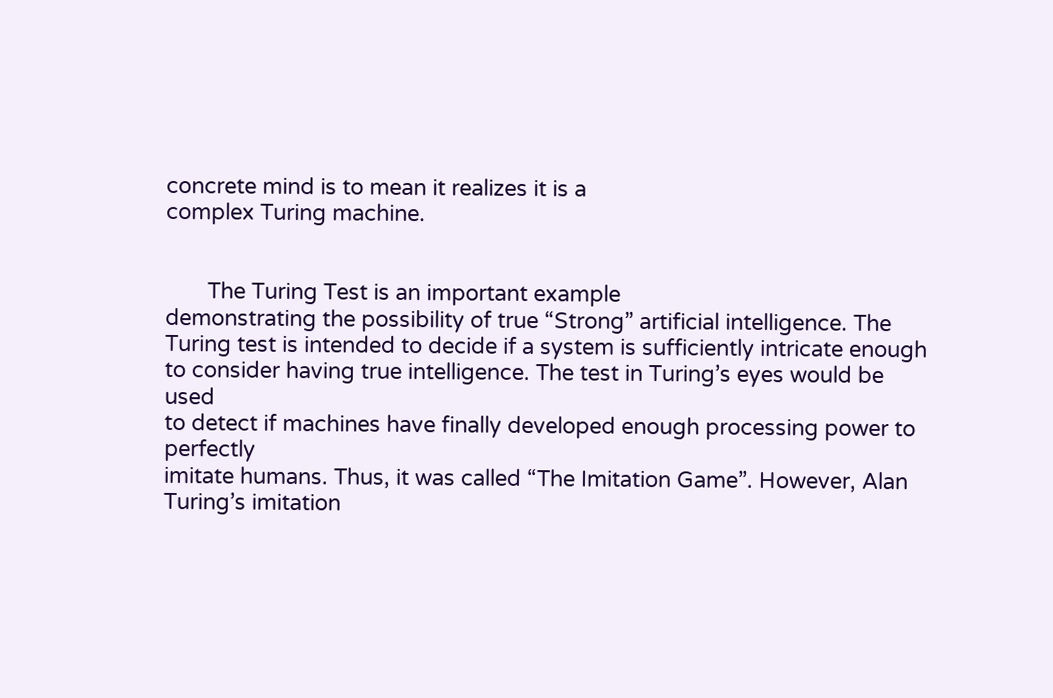concrete mind is to mean it realizes it is a
complex Turing machine.


       The Turing Test is an important example
demonstrating the possibility of true “Strong” artificial intelligence. The
Turing test is intended to decide if a system is sufficiently intricate enough
to consider having true intelligence. The test in Turing’s eyes would be used
to detect if machines have finally developed enough processing power to perfectly
imitate humans. Thus, it was called “The Imitation Game”. However, Alan
Turing’s imitation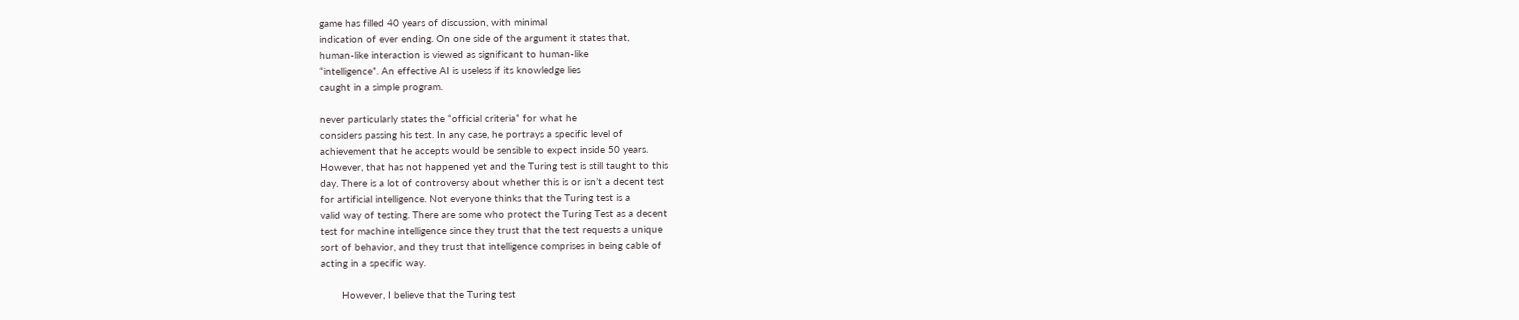game has filled 40 years of discussion, with minimal
indication of ever ending. On one side of the argument it states that,
human-like interaction is viewed as significant to human-like
“intelligence”. An effective AI is useless if its knowledge lies
caught in a simple program.

never particularly states the “official criteria” for what he
considers passing his test. In any case, he portrays a specific level of
achievement that he accepts would be sensible to expect inside 50 years.
However, that has not happened yet and the Turing test is still taught to this
day. There is a lot of controversy about whether this is or isn’t a decent test
for artificial intelligence. Not everyone thinks that the Turing test is a
valid way of testing. There are some who protect the Turing Test as a decent
test for machine intelligence since they trust that the test requests a unique
sort of behavior, and they trust that intelligence comprises in being cable of
acting in a specific way.

       However, I believe that the Turing test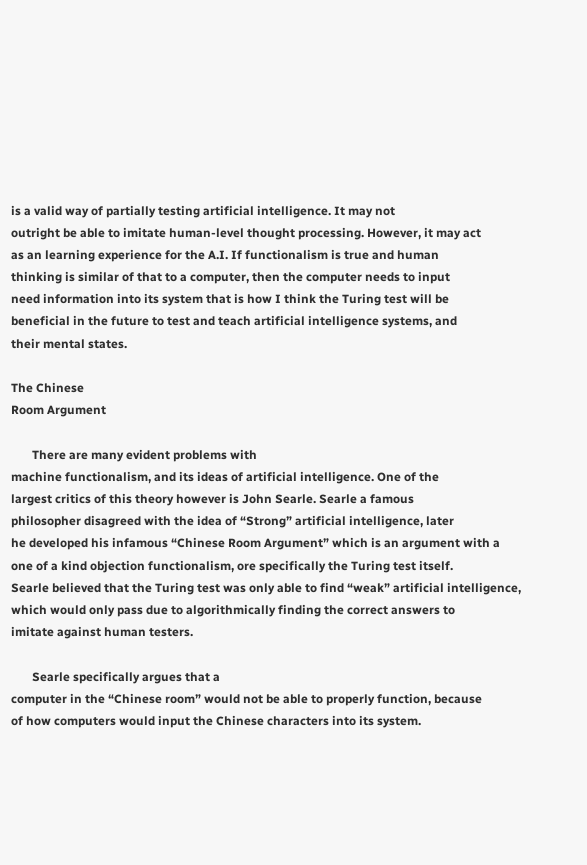is a valid way of partially testing artificial intelligence. It may not
outright be able to imitate human-level thought processing. However, it may act
as an learning experience for the A.I. If functionalism is true and human
thinking is similar of that to a computer, then the computer needs to input
need information into its system that is how I think the Turing test will be
beneficial in the future to test and teach artificial intelligence systems, and
their mental states.

The Chinese
Room Argument

       There are many evident problems with
machine functionalism, and its ideas of artificial intelligence. One of the
largest critics of this theory however is John Searle. Searle a famous
philosopher disagreed with the idea of “Strong” artificial intelligence, later
he developed his infamous “Chinese Room Argument” which is an argument with a
one of a kind objection functionalism, ore specifically the Turing test itself.
Searle believed that the Turing test was only able to find “weak” artificial intelligence,
which would only pass due to algorithmically finding the correct answers to
imitate against human testers.

       Searle specifically argues that a
computer in the “Chinese room” would not be able to properly function, because
of how computers would input the Chinese characters into its system.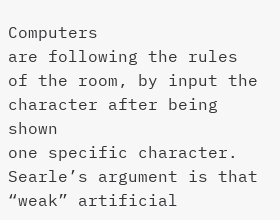Computers
are following the rules of the room, by input the character after being shown
one specific character. Searle’s argument is that “weak” artificial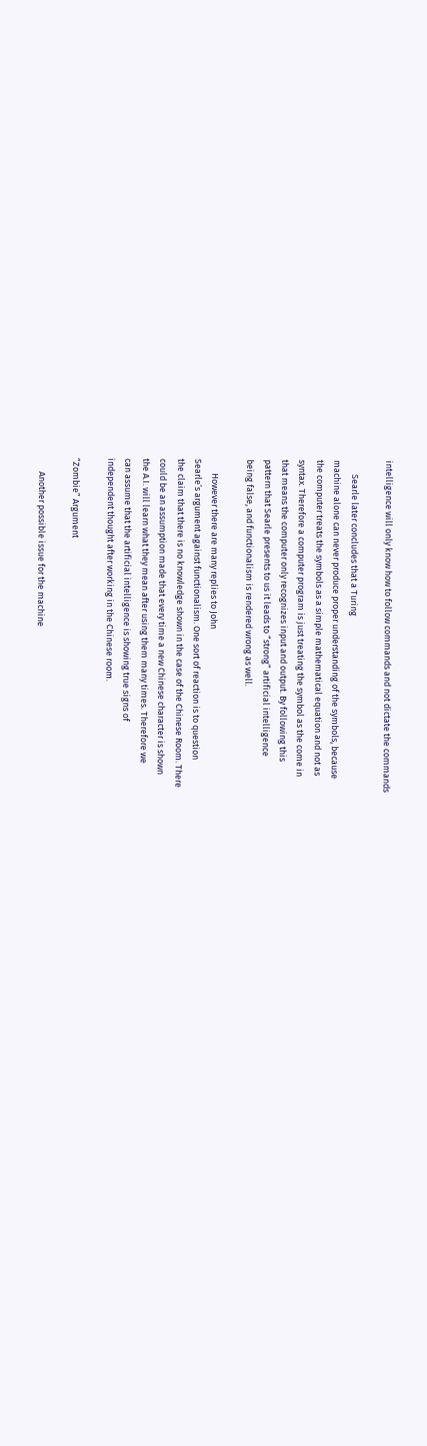intelligence will only know how to follow commands and not dictate the commands

       Searle later concludes that a Turing
machine alone can never produce proper understanding of the symbols, because
the computer treats the symbols as a simple mathematical equation and not as
syntax. Therefore a computer program is just treating the symbol as the come in
that means the computer only recognizes input and output. By following this
pattern that Searle presents to us it leads to “strong” artificial intelligence
being false, and functionalism is rendered wrong as well.

       However there are many replies to John
Searle’s argument against functionalism. One sort of reaction is to question
the claim that there is no knowledge shown in the case of the Chinese Room. There
could be an assumption made that every time a new Chinese character is shown
the A.I. will learn what they mean after using them many times. Therefore we
can assume that the artificial intelligence is showing true signs of
independent thought after working in the Chinese room.

“Zombie” Argument

       Another possible issue for the machine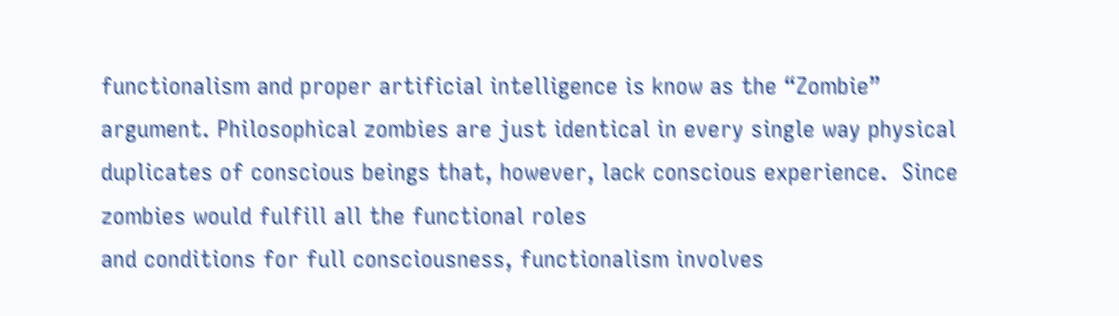functionalism and proper artificial intelligence is know as the “Zombie”
argument. Philosophical zombies are just identical in every single way physical
duplicates of conscious beings that, however, lack conscious experience.  Since zombies would fulfill all the functional roles
and conditions for full consciousness, functionalism involves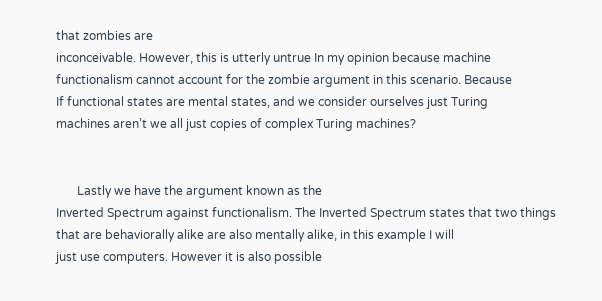that zombies are
inconceivable. However, this is utterly untrue In my opinion because machine
functionalism cannot account for the zombie argument in this scenario. Because
If functional states are mental states, and we consider ourselves just Turing
machines aren’t we all just copies of complex Turing machines?


       Lastly we have the argument known as the
Inverted Spectrum against functionalism. The Inverted Spectrum states that two things
that are behaviorally alike are also mentally alike, in this example I will
just use computers. However it is also possible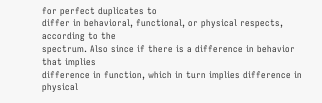for perfect duplicates to
differ in behavioral, functional, or physical respects, according to the
spectrum. Also since if there is a difference in behavior that implies
difference in function, which in turn implies difference in physical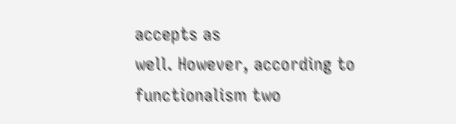accepts as
well. However, according to functionalism two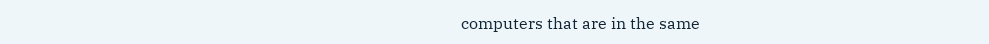computers that are in the same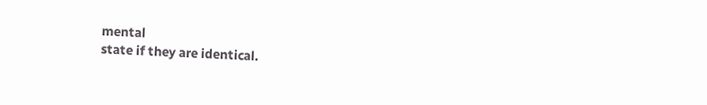mental
state if they are identical.